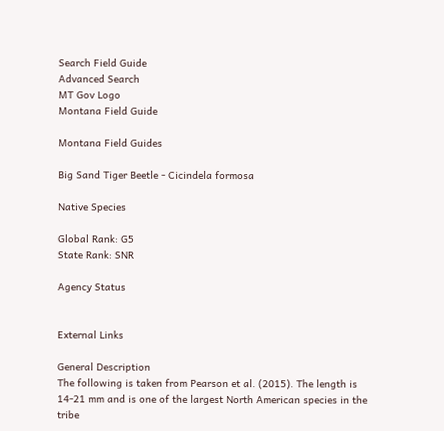Search Field Guide
Advanced Search
MT Gov Logo
Montana Field Guide

Montana Field Guides

Big Sand Tiger Beetle - Cicindela formosa

Native Species

Global Rank: G5
State Rank: SNR

Agency Status


External Links

General Description
The following is taken from Pearson et al. (2015). The length is 14-21 mm and is one of the largest North American species in the tribe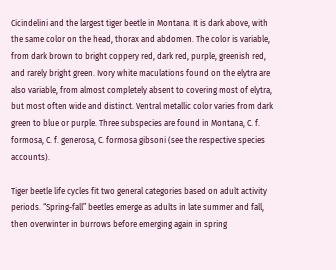Cicindelini and the largest tiger beetle in Montana. It is dark above, with the same color on the head, thorax and abdomen. The color is variable, from dark brown to bright coppery red, dark red, purple, greenish red, and rarely bright green. Ivory white maculations found on the elytra are also variable, from almost completely absent to covering most of elytra, but most often wide and distinct. Ventral metallic color varies from dark green to blue or purple. Three subspecies are found in Montana, C. f. formosa, C. f. generosa, C. formosa gibsoni (see the respective species accounts).

Tiger beetle life cycles fit two general categories based on adult activity periods. “Spring-fall” beetles emerge as adults in late summer and fall, then overwinter in burrows before emerging again in spring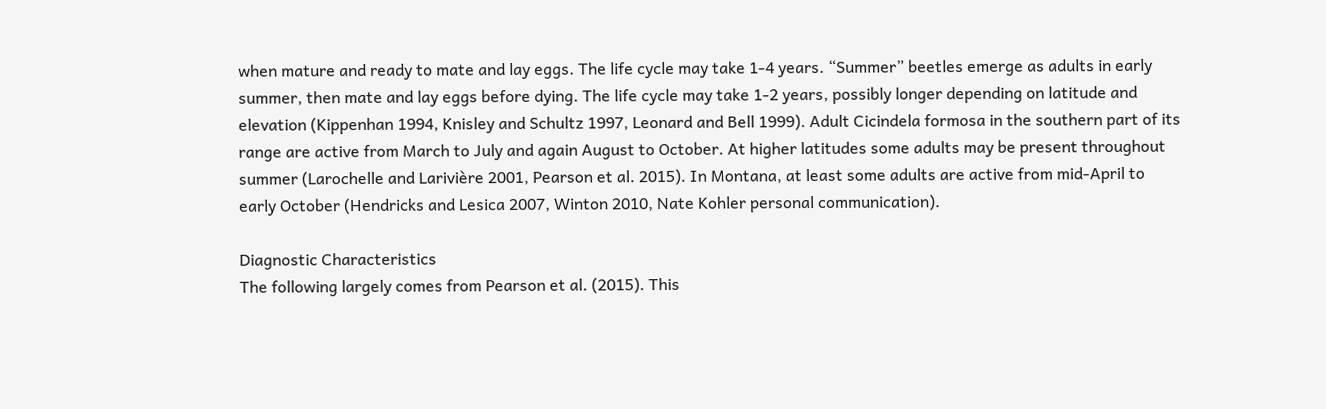when mature and ready to mate and lay eggs. The life cycle may take 1-4 years. “Summer” beetles emerge as adults in early summer, then mate and lay eggs before dying. The life cycle may take 1-2 years, possibly longer depending on latitude and elevation (Kippenhan 1994, Knisley and Schultz 1997, Leonard and Bell 1999). Adult Cicindela formosa in the southern part of its range are active from March to July and again August to October. At higher latitudes some adults may be present throughout summer (Larochelle and Larivière 2001, Pearson et al. 2015). In Montana, at least some adults are active from mid-April to early October (Hendricks and Lesica 2007, Winton 2010, Nate Kohler personal communication).

Diagnostic Characteristics
The following largely comes from Pearson et al. (2015). This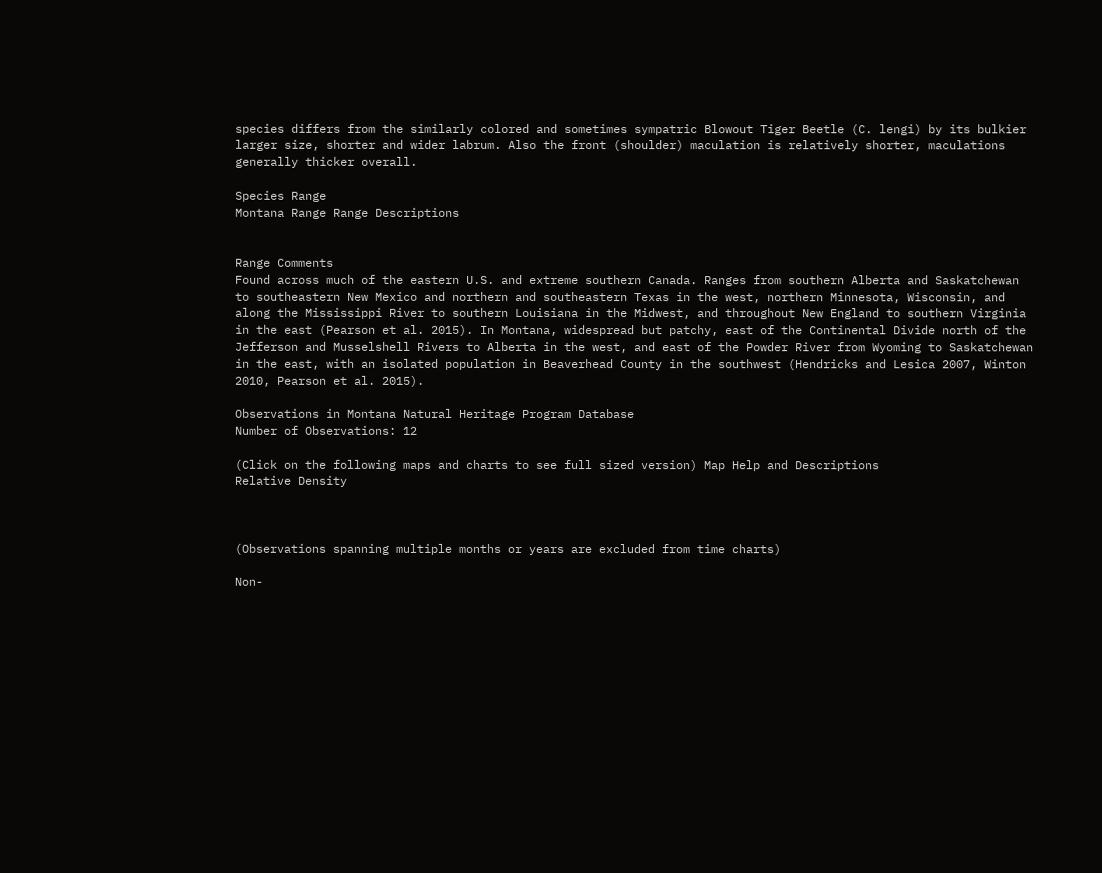species differs from the similarly colored and sometimes sympatric Blowout Tiger Beetle (C. lengi) by its bulkier larger size, shorter and wider labrum. Also the front (shoulder) maculation is relatively shorter, maculations generally thicker overall.

Species Range
Montana Range Range Descriptions


Range Comments
Found across much of the eastern U.S. and extreme southern Canada. Ranges from southern Alberta and Saskatchewan to southeastern New Mexico and northern and southeastern Texas in the west, northern Minnesota, Wisconsin, and along the Mississippi River to southern Louisiana in the Midwest, and throughout New England to southern Virginia in the east (Pearson et al. 2015). In Montana, widespread but patchy, east of the Continental Divide north of the Jefferson and Musselshell Rivers to Alberta in the west, and east of the Powder River from Wyoming to Saskatchewan in the east, with an isolated population in Beaverhead County in the southwest (Hendricks and Lesica 2007, Winton 2010, Pearson et al. 2015).

Observations in Montana Natural Heritage Program Database
Number of Observations: 12

(Click on the following maps and charts to see full sized version) Map Help and Descriptions
Relative Density



(Observations spanning multiple months or years are excluded from time charts)

Non-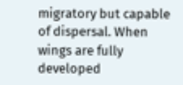migratory but capable of dispersal. When wings are fully developed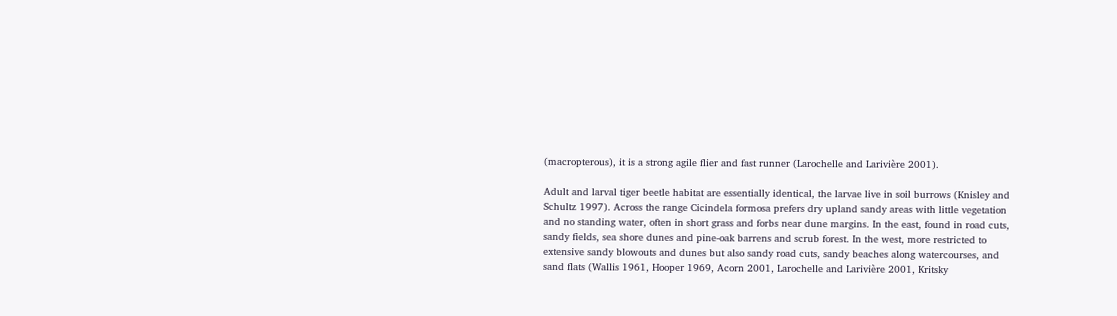(macropterous), it is a strong agile flier and fast runner (Larochelle and Larivière 2001).

Adult and larval tiger beetle habitat are essentially identical, the larvae live in soil burrows (Knisley and Schultz 1997). Across the range Cicindela formosa prefers dry upland sandy areas with little vegetation and no standing water, often in short grass and forbs near dune margins. In the east, found in road cuts, sandy fields, sea shore dunes and pine-oak barrens and scrub forest. In the west, more restricted to extensive sandy blowouts and dunes but also sandy road cuts, sandy beaches along watercourses, and sand flats (Wallis 1961, Hooper 1969, Acorn 2001, Larochelle and Larivière 2001, Kritsky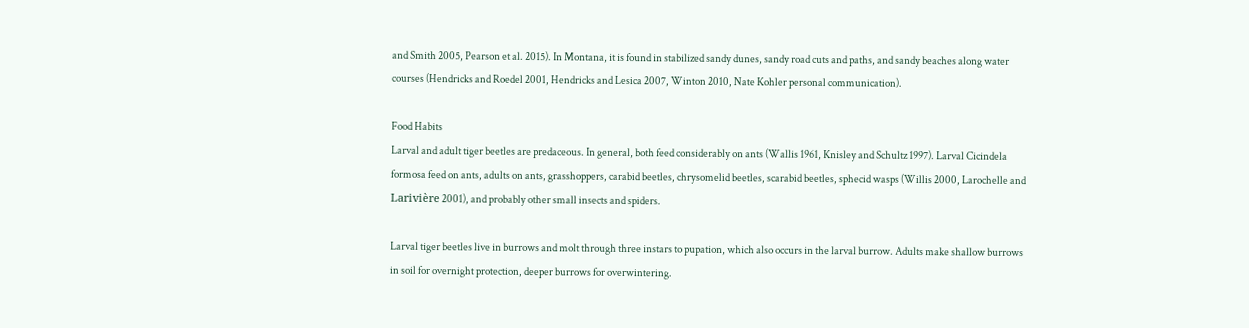and Smith 2005, Pearson et al. 2015). In Montana, it is found in stabilized sandy dunes, sandy road cuts and paths, and sandy beaches along water courses (Hendricks and Roedel 2001, Hendricks and Lesica 2007, Winton 2010, Nate Kohler personal communication).

Food Habits
Larval and adult tiger beetles are predaceous. In general, both feed considerably on ants (Wallis 1961, Knisley and Schultz 1997). Larval Cicindela formosa feed on ants, adults on ants, grasshoppers, carabid beetles, chrysomelid beetles, scarabid beetles, sphecid wasps (Willis 2000, Larochelle and Larivière 2001), and probably other small insects and spiders.

Larval tiger beetles live in burrows and molt through three instars to pupation, which also occurs in the larval burrow. Adults make shallow burrows in soil for overnight protection, deeper burrows for overwintering.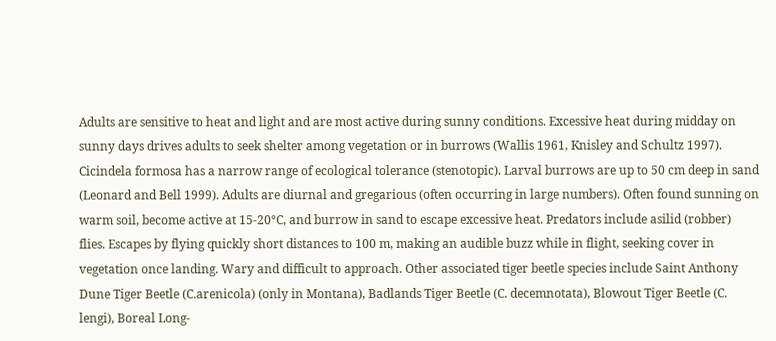Adults are sensitive to heat and light and are most active during sunny conditions. Excessive heat during midday on sunny days drives adults to seek shelter among vegetation or in burrows (Wallis 1961, Knisley and Schultz 1997). Cicindela formosa has a narrow range of ecological tolerance (stenotopic). Larval burrows are up to 50 cm deep in sand (Leonard and Bell 1999). Adults are diurnal and gregarious (often occurring in large numbers). Often found sunning on warm soil, become active at 15-20°C, and burrow in sand to escape excessive heat. Predators include asilid (robber) flies. Escapes by flying quickly short distances to 100 m, making an audible buzz while in flight, seeking cover in vegetation once landing. Wary and difficult to approach. Other associated tiger beetle species include Saint Anthony Dune Tiger Beetle (C.arenicola) (only in Montana), Badlands Tiger Beetle (C. decemnotata), Blowout Tiger Beetle (C. lengi), Boreal Long-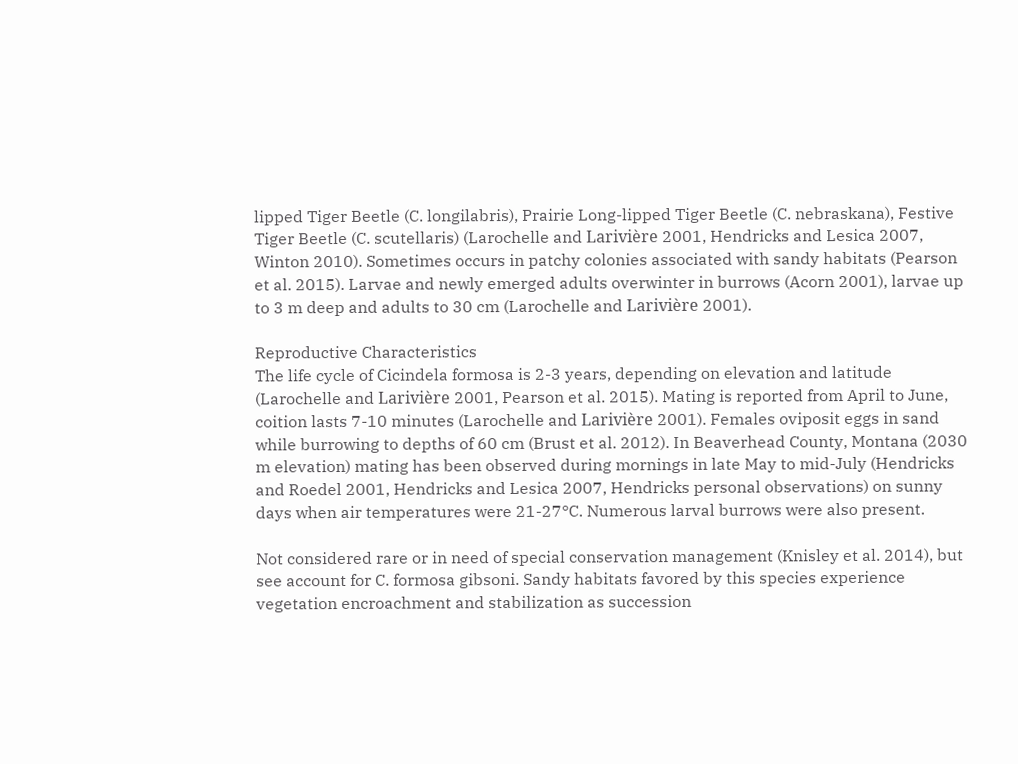lipped Tiger Beetle (C. longilabris), Prairie Long-lipped Tiger Beetle (C. nebraskana), Festive Tiger Beetle (C. scutellaris) (Larochelle and Larivière 2001, Hendricks and Lesica 2007, Winton 2010). Sometimes occurs in patchy colonies associated with sandy habitats (Pearson et al. 2015). Larvae and newly emerged adults overwinter in burrows (Acorn 2001), larvae up to 3 m deep and adults to 30 cm (Larochelle and Larivière 2001).

Reproductive Characteristics
The life cycle of Cicindela formosa is 2-3 years, depending on elevation and latitude (Larochelle and Larivière 2001, Pearson et al. 2015). Mating is reported from April to June, coition lasts 7-10 minutes (Larochelle and Larivière 2001). Females oviposit eggs in sand while burrowing to depths of 60 cm (Brust et al. 2012). In Beaverhead County, Montana (2030 m elevation) mating has been observed during mornings in late May to mid-July (Hendricks and Roedel 2001, Hendricks and Lesica 2007, Hendricks personal observations) on sunny days when air temperatures were 21-27°C. Numerous larval burrows were also present.

Not considered rare or in need of special conservation management (Knisley et al. 2014), but see account for C. formosa gibsoni. Sandy habitats favored by this species experience vegetation encroachment and stabilization as succession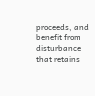proceeds, and benefit from disturbance that retains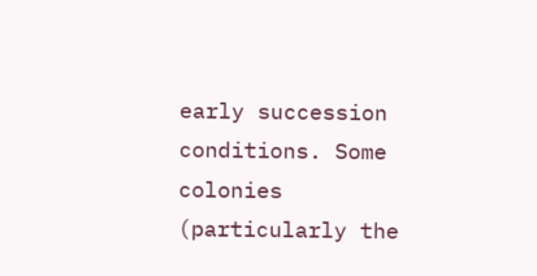early succession conditions. Some colonies (particularly the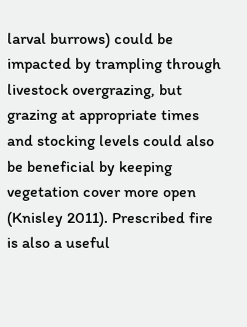larval burrows) could be impacted by trampling through livestock overgrazing, but grazing at appropriate times and stocking levels could also be beneficial by keeping vegetation cover more open (Knisley 2011). Prescribed fire is also a useful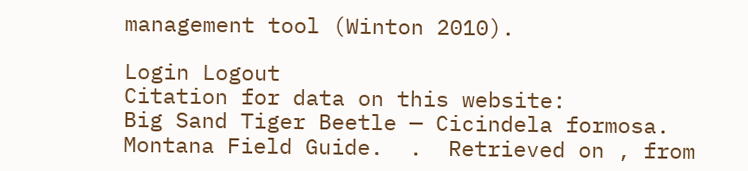management tool (Winton 2010).

Login Logout
Citation for data on this website:
Big Sand Tiger Beetle — Cicindela formosa.  Montana Field Guide.  .  Retrieved on , from